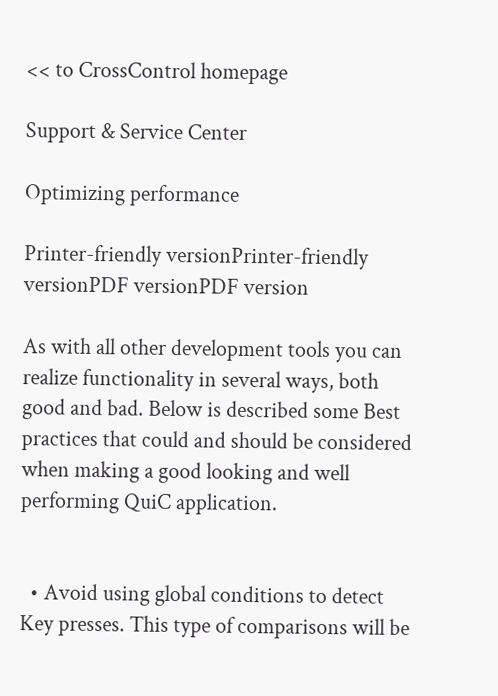<< to CrossControl homepage

Support & Service Center

Optimizing performance

Printer-friendly versionPrinter-friendly versionPDF versionPDF version

As with all other development tools you can realize functionality in several ways, both good and bad. Below is described some Best practices that could and should be considered when making a good looking and well performing QuiC application.


  • Avoid using global conditions to detect Key presses. This type of comparisons will be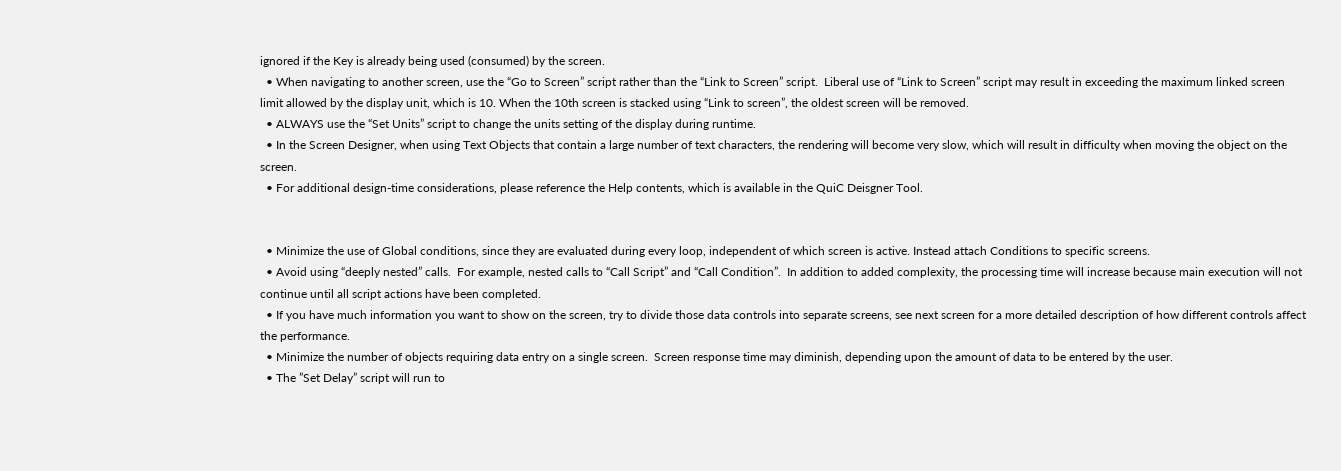ignored if the Key is already being used (consumed) by the screen.
  • When navigating to another screen, use the “Go to Screen” script rather than the “Link to Screen” script.  Liberal use of “Link to Screen” script may result in exceeding the maximum linked screen limit allowed by the display unit, which is 10. When the 10th screen is stacked using “Link to screen”, the oldest screen will be removed.
  • ALWAYS use the “Set Units” script to change the units setting of the display during runtime.
  • In the Screen Designer, when using Text Objects that contain a large number of text characters, the rendering will become very slow, which will result in difficulty when moving the object on the screen.
  • For additional design-time considerations, please reference the Help contents, which is available in the QuiC Deisgner Tool.


  • Minimize the use of Global conditions, since they are evaluated during every loop, independent of which screen is active. Instead attach Conditions to specific screens.
  • Avoid using “deeply nested” calls.  For example, nested calls to “Call Script” and “Call Condition”.  In addition to added complexity, the processing time will increase because main execution will not continue until all script actions have been completed.
  • If you have much information you want to show on the screen, try to divide those data controls into separate screens, see next screen for a more detailed description of how different controls affect the performance.
  • Minimize the number of objects requiring data entry on a single screen.  Screen response time may diminish, depending upon the amount of data to be entered by the user.
  • The ”Set Delay” script will run to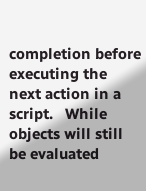completion before executing the next action in a script.   While objects will still be evaluated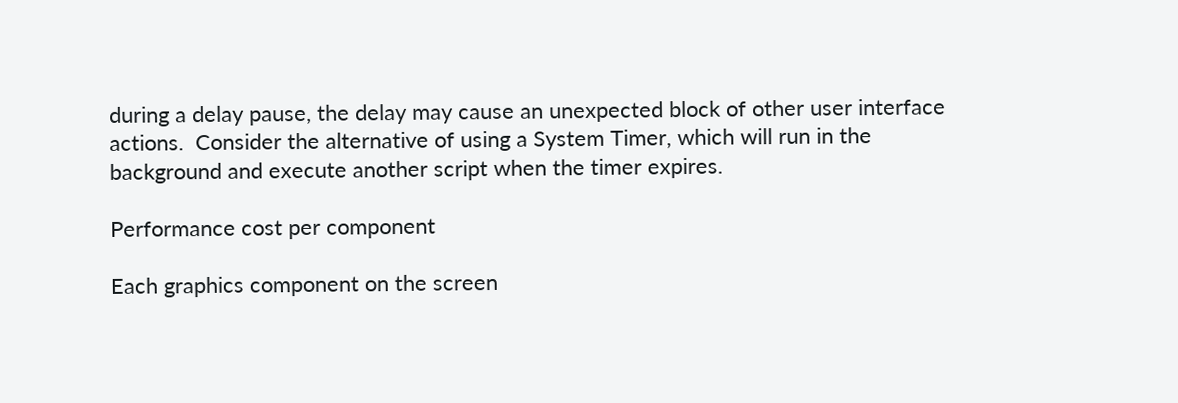during a delay pause, the delay may cause an unexpected block of other user interface actions.  Consider the alternative of using a System Timer, which will run in the background and execute another script when the timer expires.

Performance cost per component

Each graphics component on the screen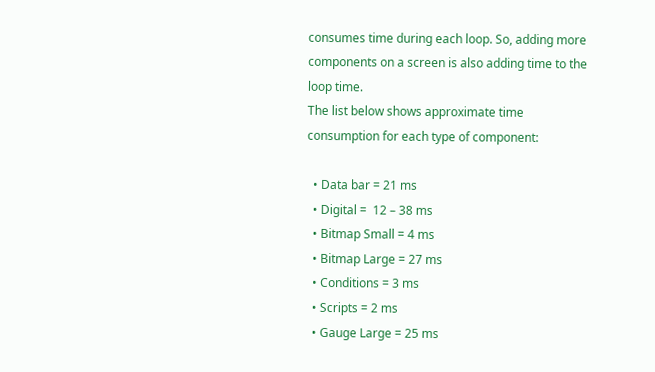consumes time during each loop. So, adding more components on a screen is also adding time to the loop time.
The list below shows approximate time consumption for each type of component:

  • Data bar = 21 ms
  • Digital =  12 – 38 ms
  • Bitmap Small = 4 ms
  • Bitmap Large = 27 ms
  • Conditions = 3 ms
  • Scripts = 2 ms
  • Gauge Large = 25 ms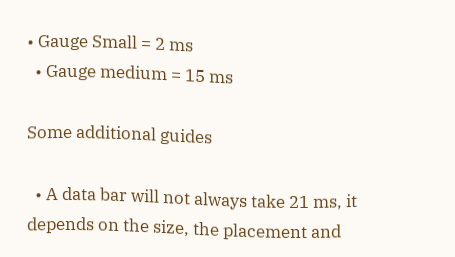• Gauge Small = 2 ms
  • Gauge medium = 15 ms

Some additional guides

  • A data bar will not always take 21 ms, it depends on the size, the placement and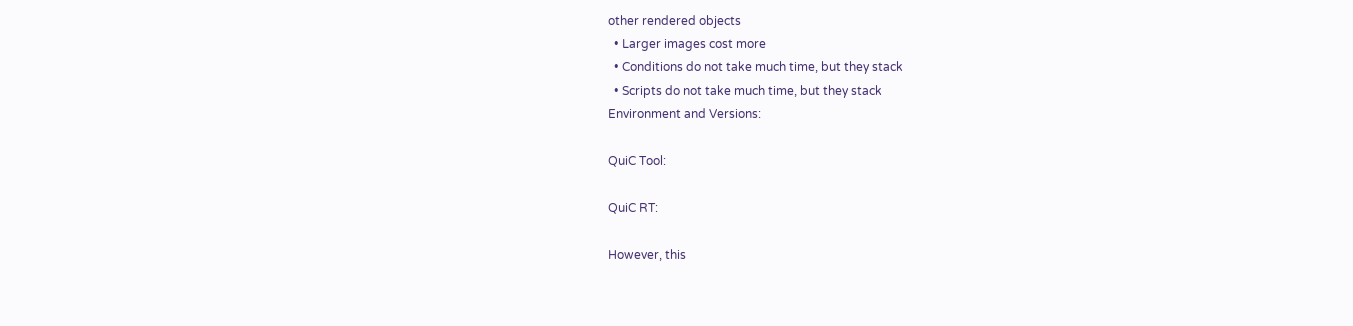other rendered objects
  • Larger images cost more
  • Conditions do not take much time, but they stack
  • Scripts do not take much time, but they stack
Environment and Versions:

QuiC Tool:

QuiC RT:

However, this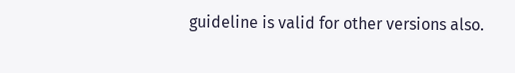guideline is valid for other versions also.